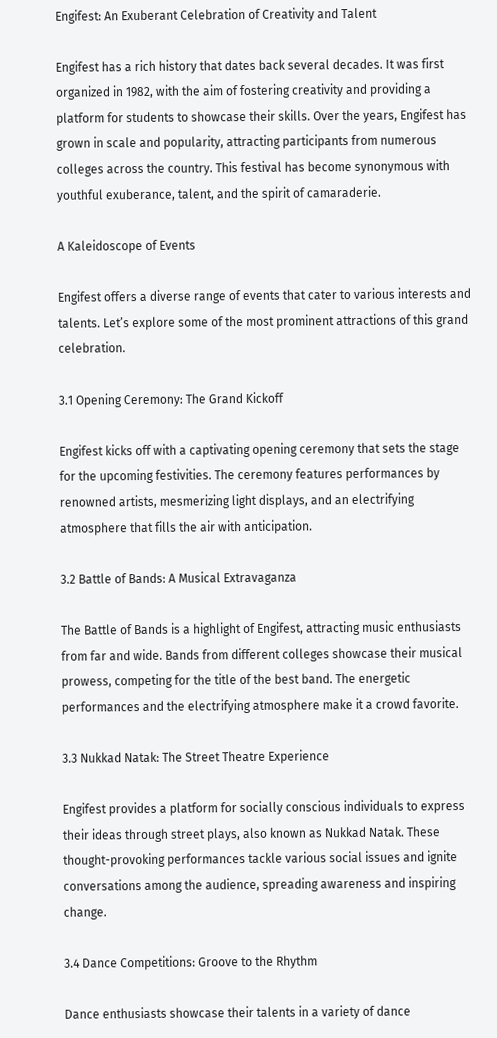Engifest: An Exuberant Celebration of Creativity and Talent

Engifest has a rich history that dates back several decades. It was first organized in 1982, with the aim of fostering creativity and providing a platform for students to showcase their skills. Over the years, Engifest has grown in scale and popularity, attracting participants from numerous colleges across the country. This festival has become synonymous with youthful exuberance, talent, and the spirit of camaraderie.

A Kaleidoscope of Events

Engifest offers a diverse range of events that cater to various interests and talents. Let’s explore some of the most prominent attractions of this grand celebration.

3.1 Opening Ceremony: The Grand Kickoff

Engifest kicks off with a captivating opening ceremony that sets the stage for the upcoming festivities. The ceremony features performances by renowned artists, mesmerizing light displays, and an electrifying atmosphere that fills the air with anticipation.

3.2 Battle of Bands: A Musical Extravaganza

The Battle of Bands is a highlight of Engifest, attracting music enthusiasts from far and wide. Bands from different colleges showcase their musical prowess, competing for the title of the best band. The energetic performances and the electrifying atmosphere make it a crowd favorite.

3.3 Nukkad Natak: The Street Theatre Experience

Engifest provides a platform for socially conscious individuals to express their ideas through street plays, also known as Nukkad Natak. These thought-provoking performances tackle various social issues and ignite conversations among the audience, spreading awareness and inspiring change.

3.4 Dance Competitions: Groove to the Rhythm

Dance enthusiasts showcase their talents in a variety of dance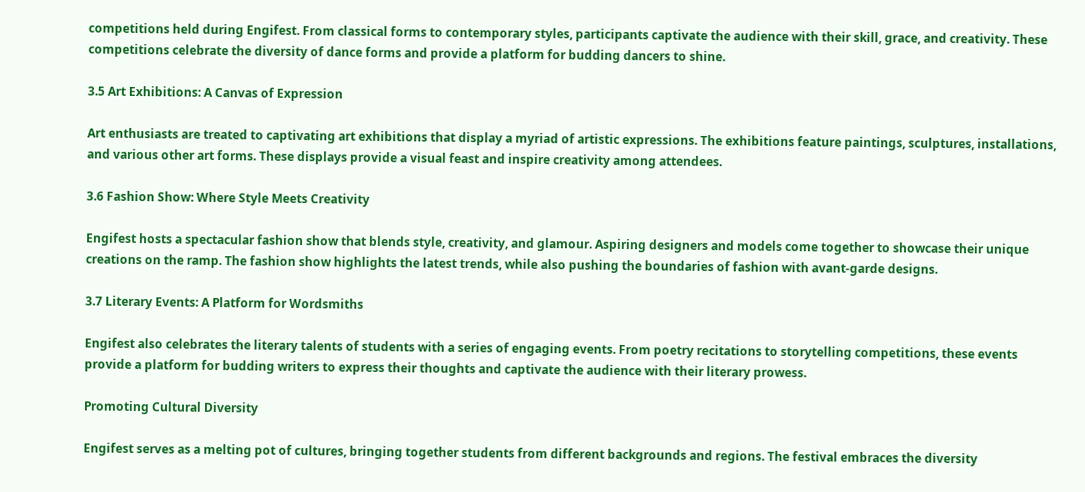competitions held during Engifest. From classical forms to contemporary styles, participants captivate the audience with their skill, grace, and creativity. These competitions celebrate the diversity of dance forms and provide a platform for budding dancers to shine.

3.5 Art Exhibitions: A Canvas of Expression

Art enthusiasts are treated to captivating art exhibitions that display a myriad of artistic expressions. The exhibitions feature paintings, sculptures, installations, and various other art forms. These displays provide a visual feast and inspire creativity among attendees.

3.6 Fashion Show: Where Style Meets Creativity

Engifest hosts a spectacular fashion show that blends style, creativity, and glamour. Aspiring designers and models come together to showcase their unique creations on the ramp. The fashion show highlights the latest trends, while also pushing the boundaries of fashion with avant-garde designs.

3.7 Literary Events: A Platform for Wordsmiths

Engifest also celebrates the literary talents of students with a series of engaging events. From poetry recitations to storytelling competitions, these events provide a platform for budding writers to express their thoughts and captivate the audience with their literary prowess.

Promoting Cultural Diversity

Engifest serves as a melting pot of cultures, bringing together students from different backgrounds and regions. The festival embraces the diversity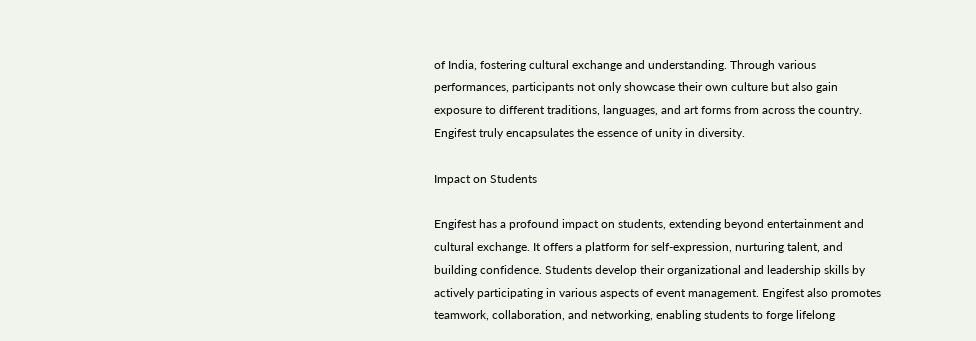of India, fostering cultural exchange and understanding. Through various performances, participants not only showcase their own culture but also gain exposure to different traditions, languages, and art forms from across the country. Engifest truly encapsulates the essence of unity in diversity.

Impact on Students

Engifest has a profound impact on students, extending beyond entertainment and cultural exchange. It offers a platform for self-expression, nurturing talent, and building confidence. Students develop their organizational and leadership skills by actively participating in various aspects of event management. Engifest also promotes teamwork, collaboration, and networking, enabling students to forge lifelong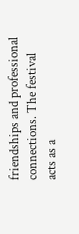friendships and professional connections. The festival acts as a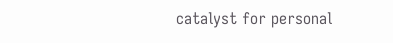catalyst for personal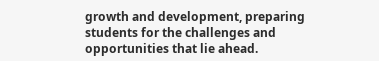growth and development, preparing students for the challenges and opportunities that lie ahead.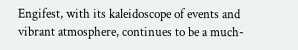Engifest, with its kaleidoscope of events and vibrant atmosphere, continues to be a much-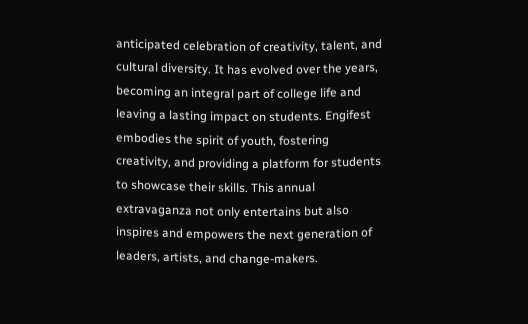anticipated celebration of creativity, talent, and cultural diversity. It has evolved over the years, becoming an integral part of college life and leaving a lasting impact on students. Engifest embodies the spirit of youth, fostering creativity, and providing a platform for students to showcase their skills. This annual extravaganza not only entertains but also inspires and empowers the next generation of leaders, artists, and change-makers.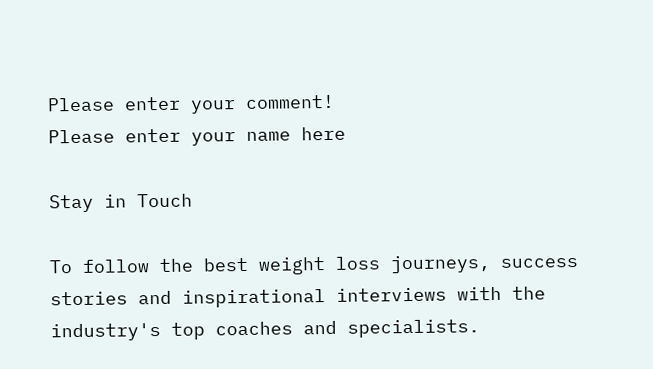Please enter your comment!
Please enter your name here

Stay in Touch

To follow the best weight loss journeys, success stories and inspirational interviews with the industry's top coaches and specialists.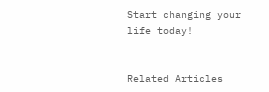Start changing your life today!


Related Articles